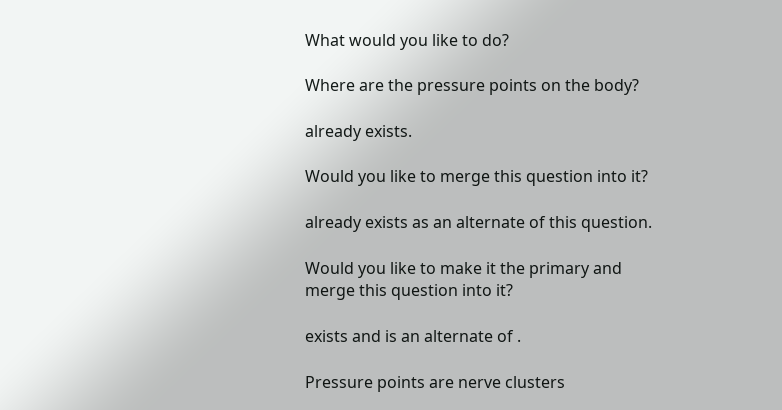What would you like to do?

Where are the pressure points on the body?

already exists.

Would you like to merge this question into it?

already exists as an alternate of this question.

Would you like to make it the primary and merge this question into it?

exists and is an alternate of .

Pressure points are nerve clusters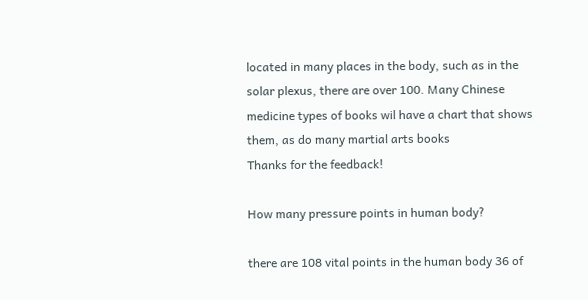located in many places in the body, such as in the solar plexus, there are over 100. Many Chinese medicine types of books wil have a chart that shows them, as do many martial arts books
Thanks for the feedback!

How many pressure points in human body?

there are 108 vital points in the human body 36 of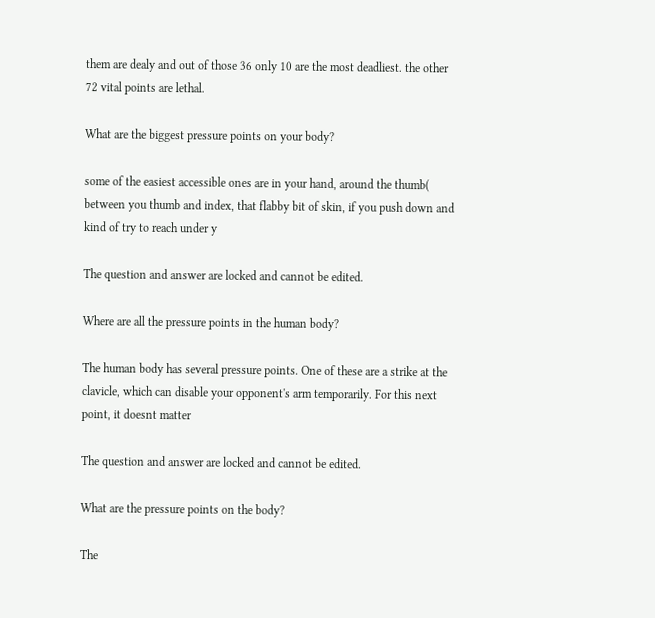them are dealy and out of those 36 only 10 are the most deadliest. the other 72 vital points are lethal.

What are the biggest pressure points on your body?

some of the easiest accessible ones are in your hand, around the thumb( between you thumb and index, that flabby bit of skin, if you push down and kind of try to reach under y

The question and answer are locked and cannot be edited.

Where are all the pressure points in the human body?

The human body has several pressure points. One of these are a strike at the clavicle, which can disable your opponent's arm temporarily. For this next point, it doesnt matter

The question and answer are locked and cannot be edited.

What are the pressure points on the body?

The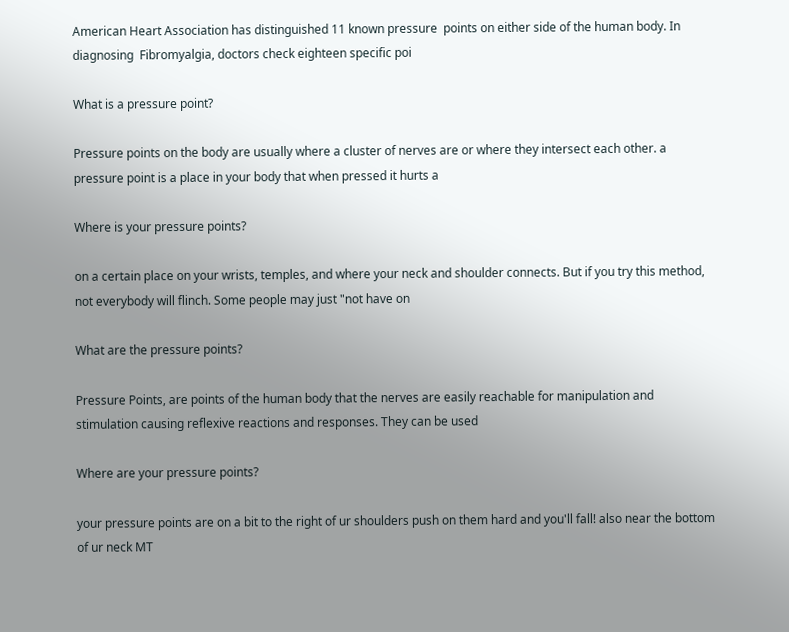American Heart Association has distinguished 11 known pressure  points on either side of the human body. In diagnosing  Fibromyalgia, doctors check eighteen specific poi

What is a pressure point?

Pressure points on the body are usually where a cluster of nerves are or where they intersect each other. a pressure point is a place in your body that when pressed it hurts a

Where is your pressure points?

on a certain place on your wrists, temples, and where your neck and shoulder connects. But if you try this method, not everybody will flinch. Some people may just "not have on

What are the pressure points?

Pressure Points, are points of the human body that the nerves are easily reachable for manipulation and stimulation causing reflexive reactions and responses. They can be used

Where are your pressure points?

your pressure points are on a bit to the right of ur shoulders push on them hard and you'll fall! also near the bottom of ur neck MT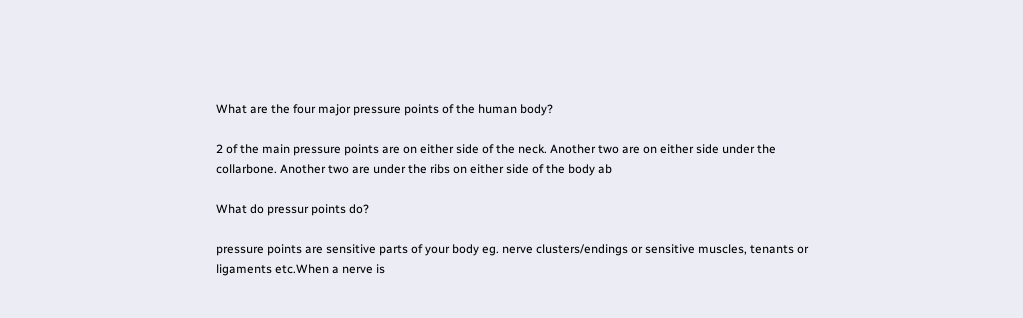What are the four major pressure points of the human body?

2 of the main pressure points are on either side of the neck. Another two are on either side under the collarbone. Another two are under the ribs on either side of the body ab

What do pressur points do?

pressure points are sensitive parts of your body eg. nerve clusters/endings or sensitive muscles, tenants or ligaments etc.When a nerve is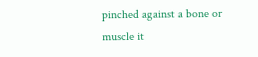pinched against a bone or muscle it